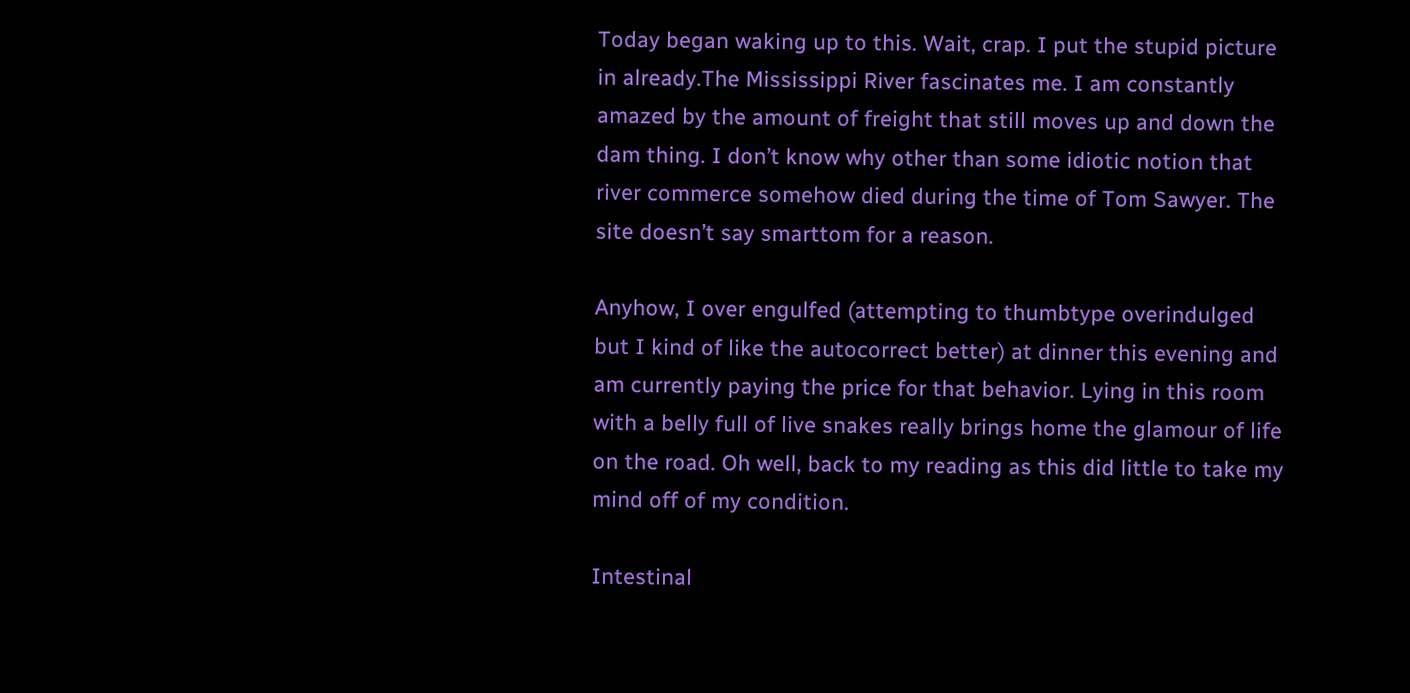Today began waking up to this. Wait, crap. I put the stupid picture in already.The Mississippi River fascinates me. I am constantly amazed by the amount of freight that still moves up and down the dam thing. I don’t know why other than some idiotic notion that river commerce somehow died during the time of Tom Sawyer. The site doesn’t say smarttom for a reason.

Anyhow, I over engulfed (attempting to thumbtype overindulged but I kind of like the autocorrect better) at dinner this evening and am currently paying the price for that behavior. Lying in this room with a belly full of live snakes really brings home the glamour of life on the road. Oh well, back to my reading as this did little to take my mind off of my condition.

Intestinal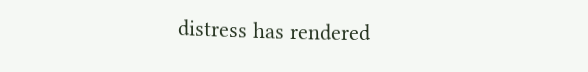distress has rendered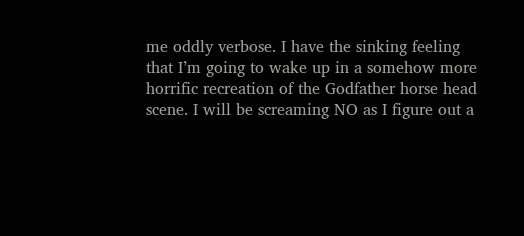me oddly verbose. I have the sinking feeling that I’m going to wake up in a somehow more horrific recreation of the Godfather horse head scene. I will be screaming NO as I figure out a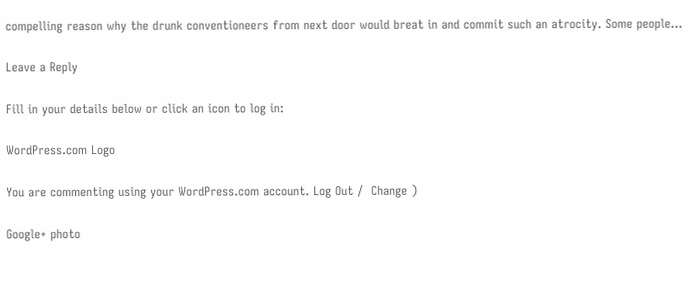compelling reason why the drunk conventioneers from next door would breat in and commit such an atrocity. Some people…

Leave a Reply

Fill in your details below or click an icon to log in:

WordPress.com Logo

You are commenting using your WordPress.com account. Log Out /  Change )

Google+ photo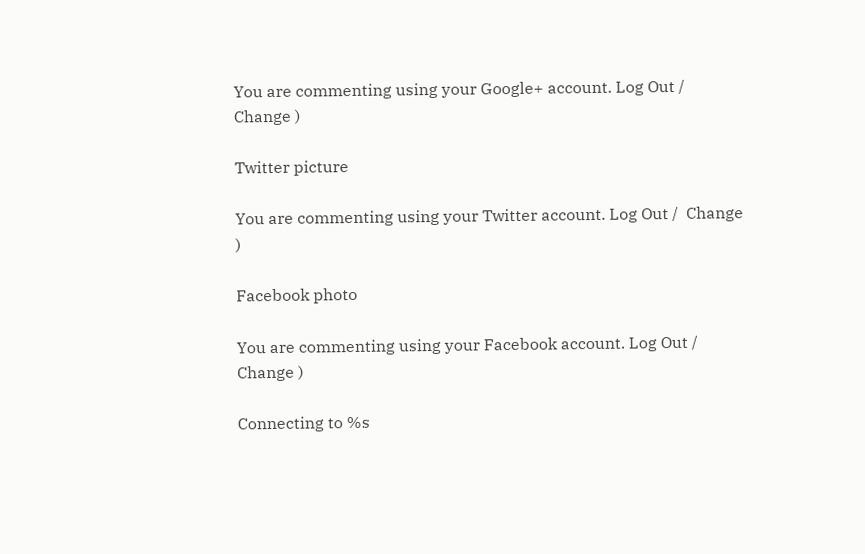You are commenting using your Google+ account. Log Out /  Change )

Twitter picture

You are commenting using your Twitter account. Log Out /  Change )

Facebook photo

You are commenting using your Facebook account. Log Out /  Change )

Connecting to %s